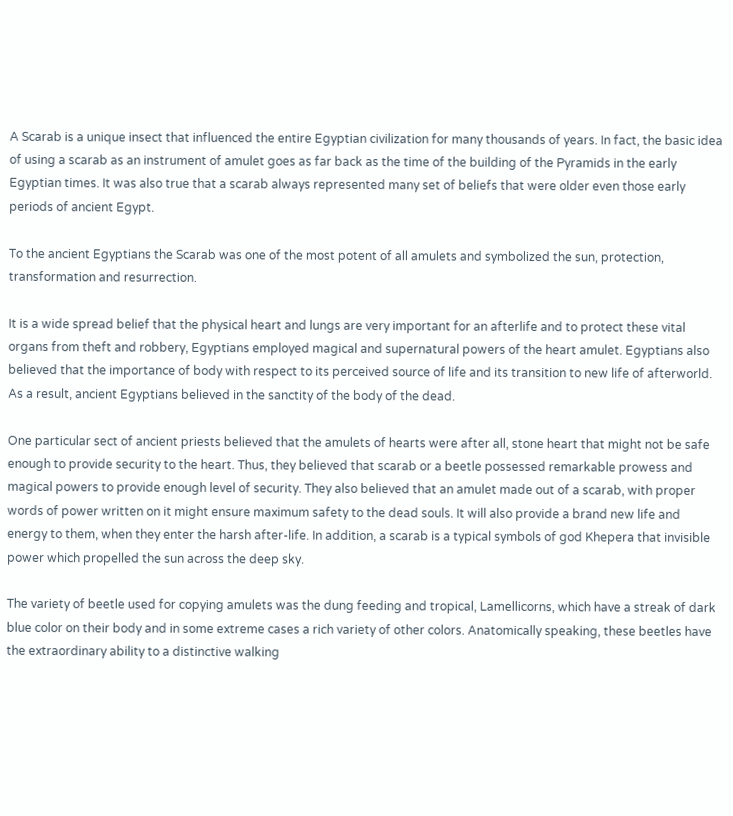A Scarab is a unique insect that influenced the entire Egyptian civilization for many thousands of years. In fact, the basic idea of using a scarab as an instrument of amulet goes as far back as the time of the building of the Pyramids in the early Egyptian times. It was also true that a scarab always represented many set of beliefs that were older even those early periods of ancient Egypt.

To the ancient Egyptians the Scarab was one of the most potent of all amulets and symbolized the sun, protection, transformation and resurrection.

It is a wide spread belief that the physical heart and lungs are very important for an afterlife and to protect these vital organs from theft and robbery, Egyptians employed magical and supernatural powers of the heart amulet. Egyptians also believed that the importance of body with respect to its perceived source of life and its transition to new life of afterworld. As a result, ancient Egyptians believed in the sanctity of the body of the dead.

One particular sect of ancient priests believed that the amulets of hearts were after all, stone heart that might not be safe enough to provide security to the heart. Thus, they believed that scarab or a beetle possessed remarkable prowess and magical powers to provide enough level of security. They also believed that an amulet made out of a scarab, with proper words of power written on it might ensure maximum safety to the dead souls. It will also provide a brand new life and energy to them, when they enter the harsh after-life. In addition, a scarab is a typical symbols of god Khepera that invisible power which propelled the sun across the deep sky.

The variety of beetle used for copying amulets was the dung feeding and tropical, Lamellicorns, which have a streak of dark blue color on their body and in some extreme cases a rich variety of other colors. Anatomically speaking, these beetles have the extraordinary ability to a distinctive walking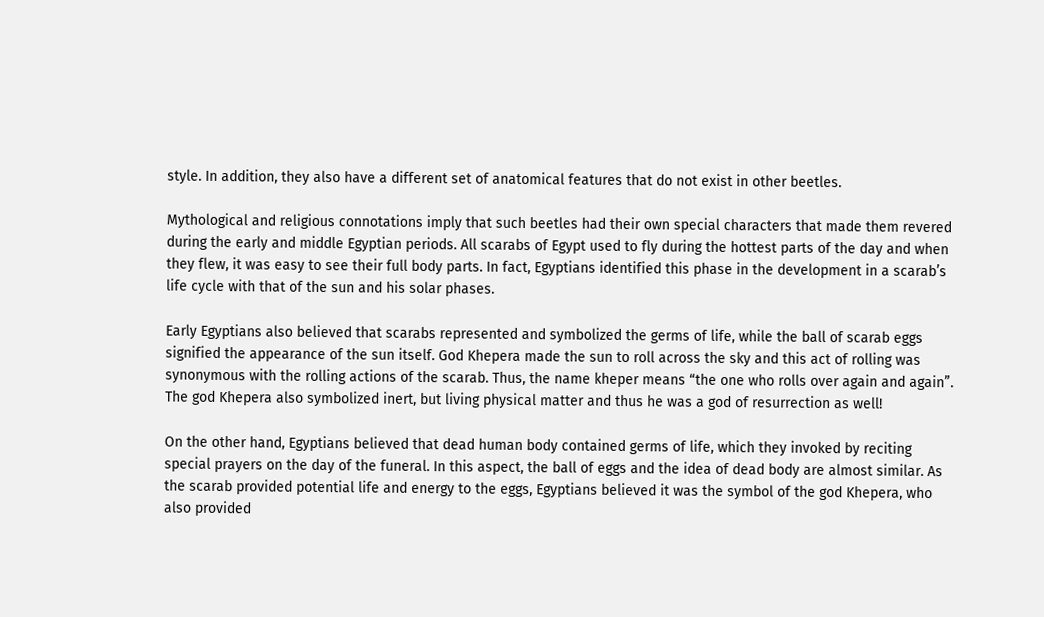style. In addition, they also have a different set of anatomical features that do not exist in other beetles.

Mythological and religious connotations imply that such beetles had their own special characters that made them revered during the early and middle Egyptian periods. All scarabs of Egypt used to fly during the hottest parts of the day and when they flew, it was easy to see their full body parts. In fact, Egyptians identified this phase in the development in a scarab’s life cycle with that of the sun and his solar phases.

Early Egyptians also believed that scarabs represented and symbolized the germs of life, while the ball of scarab eggs signified the appearance of the sun itself. God Khepera made the sun to roll across the sky and this act of rolling was synonymous with the rolling actions of the scarab. Thus, the name kheper means “the one who rolls over again and again”. The god Khepera also symbolized inert, but living physical matter and thus he was a god of resurrection as well!

On the other hand, Egyptians believed that dead human body contained germs of life, which they invoked by reciting special prayers on the day of the funeral. In this aspect, the ball of eggs and the idea of dead body are almost similar. As the scarab provided potential life and energy to the eggs, Egyptians believed it was the symbol of the god Khepera, who also provided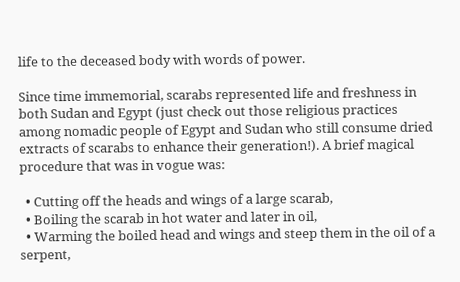life to the deceased body with words of power.

Since time immemorial, scarabs represented life and freshness in both Sudan and Egypt (just check out those religious practices among nomadic people of Egypt and Sudan who still consume dried extracts of scarabs to enhance their generation!). A brief magical procedure that was in vogue was:

  • Cutting off the heads and wings of a large scarab,
  • Boiling the scarab in hot water and later in oil,
  • Warming the boiled head and wings and steep them in the oil of a serpent,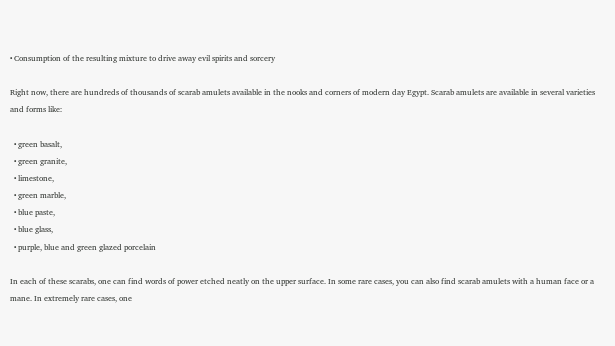• Consumption of the resulting mixture to drive away evil spirits and sorcery

Right now, there are hundreds of thousands of scarab amulets available in the nooks and corners of modern day Egypt. Scarab amulets are available in several varieties and forms like:

  • green basalt,
  • green granite,
  • limestone,
  • green marble,
  • blue paste,
  • blue glass,
  • purple, blue and green glazed porcelain

In each of these scarabs, one can find words of power etched neatly on the upper surface. In some rare cases, you can also find scarab amulets with a human face or a mane. In extremely rare cases, one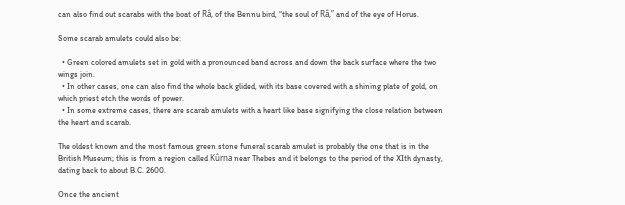can also find out scarabs with the boat of Râ, of the Bennu bird, “the soul of Râ,” and of the eye of Horus.

Some scarab amulets could also be:

  • Green colored amulets set in gold with a pronounced band across and down the back surface where the two wings join.
  • In other cases, one can also find the whole back glided, with its base covered with a shining plate of gold, on which priest etch the words of power.
  • In some extreme cases, there are scarab amulets with a heart like base signifying the close relation between the heart and scarab.

The oldest known and the most famous green stone funeral scarab amulet is probably the one that is in the British Museum; this is from a region called Kûrna near Thebes and it belongs to the period of the XIth dynasty, dating back to about B.C. 2600.

Once the ancient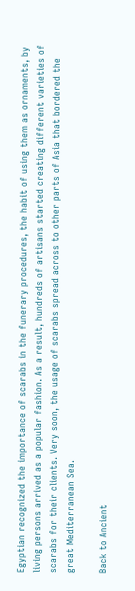Egyptian recognized the importance of scarabs in the funerary procedures, the habit of using them as ornaments, by living persons arrived as a popular fashion. As a result, hundreds of artisans started creating different varieties of scarabs for their clients. Very soon, the usage of scarabs spread across to other parts of Asia that bordered the great Mediterranean Sea.

Back to Ancient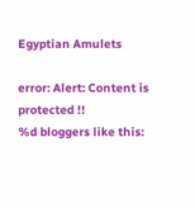Egyptian Amulets

error: Alert: Content is protected !!
%d bloggers like this: